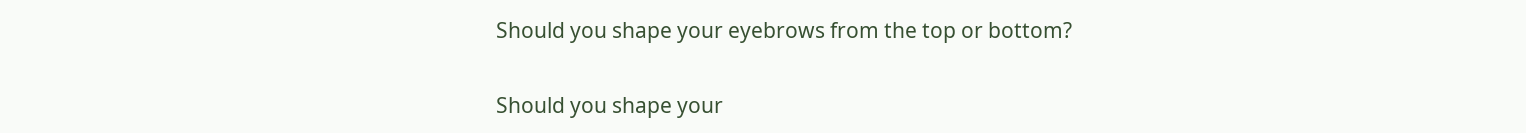Should you shape your eyebrows from the top or bottom?

Should you shape your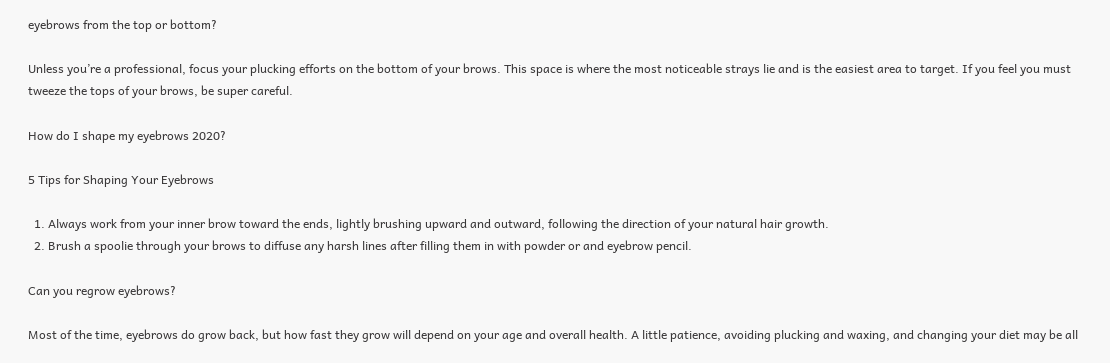eyebrows from the top or bottom?

Unless you’re a professional, focus your plucking efforts on the bottom of your brows. This space is where the most noticeable strays lie and is the easiest area to target. If you feel you must tweeze the tops of your brows, be super careful.

How do I shape my eyebrows 2020?

5 Tips for Shaping Your Eyebrows

  1. Always work from your inner brow toward the ends, lightly brushing upward and outward, following the direction of your natural hair growth.
  2. Brush a spoolie through your brows to diffuse any harsh lines after filling them in with powder or and eyebrow pencil.

Can you regrow eyebrows?

Most of the time, eyebrows do grow back, but how fast they grow will depend on your age and overall health. A little patience, avoiding plucking and waxing, and changing your diet may be all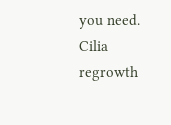you need. Cilia regrowth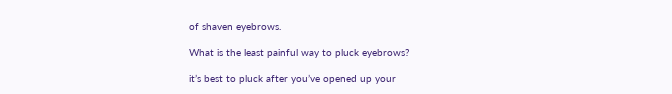of shaven eyebrows.

What is the least painful way to pluck eyebrows?

it’s best to pluck after you’ve opened up your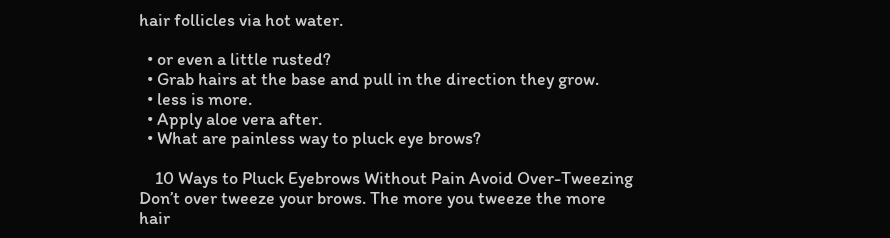hair follicles via hot water.

  • or even a little rusted?
  • Grab hairs at the base and pull in the direction they grow.
  • less is more.
  • Apply aloe vera after.
  • What are painless way to pluck eye brows?

    10 Ways to Pluck Eyebrows Without Pain Avoid Over-Tweezing Don’t over tweeze your brows. The more you tweeze the more hair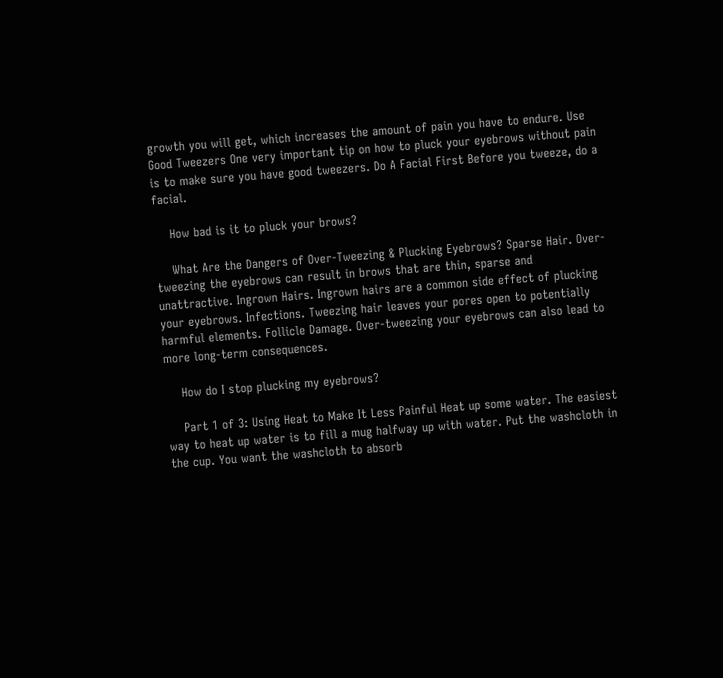growth you will get, which increases the amount of pain you have to endure. Use Good Tweezers One very important tip on how to pluck your eyebrows without pain is to make sure you have good tweezers. Do A Facial First Before you tweeze, do a facial.

    How bad is it to pluck your brows?

    What Are the Dangers of Over-Tweezing & Plucking Eyebrows? Sparse Hair. Over-tweezing the eyebrows can result in brows that are thin, sparse and unattractive. Ingrown Hairs. Ingrown hairs are a common side effect of plucking your eyebrows. Infections. Tweezing hair leaves your pores open to potentially harmful elements. Follicle Damage. Over-tweezing your eyebrows can also lead to more long-term consequences.

    How do I stop plucking my eyebrows?

    Part 1 of 3: Using Heat to Make It Less Painful Heat up some water. The easiest way to heat up water is to fill a mug halfway up with water. Put the washcloth in the cup. You want the washcloth to absorb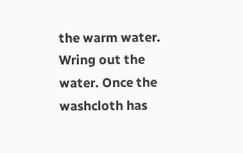the warm water. Wring out the water. Once the washcloth has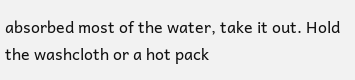absorbed most of the water, take it out. Hold the washcloth or a hot pack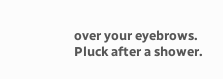over your eyebrows. Pluck after a shower.